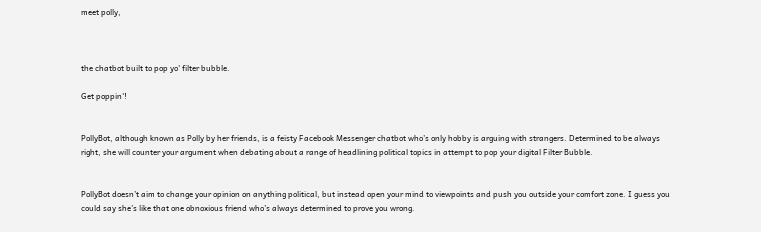meet polly,



the chatbot built to pop yo' filter bubble.

Get poppin'!


PollyBot, although known as Polly by her friends, is a feisty Facebook Messenger chatbot who’s only hobby is arguing with strangers. Determined to be always right, she will counter your argument when debating about a range of headlining political topics in attempt to pop your digital Filter Bubble.


PollyBot doesn’t aim to change your opinion on anything political, but instead open your mind to viewpoints and push you outside your comfort zone. I guess you could say she’s like that one obnoxious friend who’s always determined to prove you wrong.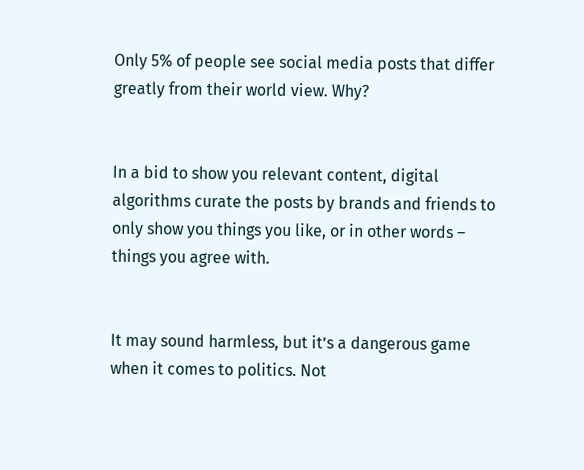Only 5% of people see social media posts that differ greatly from their world view. Why?


In a bid to show you relevant content, digital algorithms curate the posts by brands and friends to only show you things you like, or in other words – things you agree with.


It may sound harmless, but it’s a dangerous game when it comes to politics. Not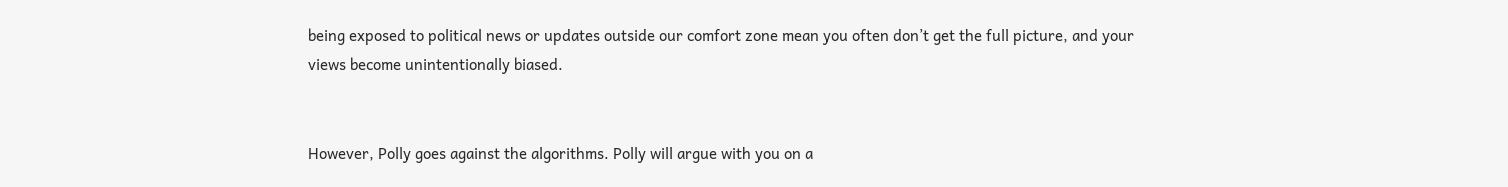being exposed to political news or updates outside our comfort zone mean you often don’t get the full picture, and your views become unintentionally biased.


However, Polly goes against the algorithms. Polly will argue with you on a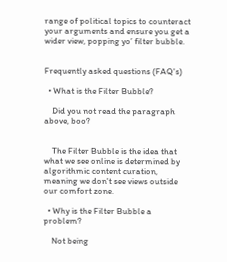range of political topics to counteract your arguments and ensure you get a wider view, popping yo’ filter bubble.


Frequently asked questions (FAQ's)

  • What is the Filter Bubble?

    Did you not read the paragraph above, boo?


    The Filter Bubble is the idea that what we see online is determined by algorithmic content curation, meaning we don't see views outside our comfort zone.

  • Why is the Filter Bubble a problem?

    Not being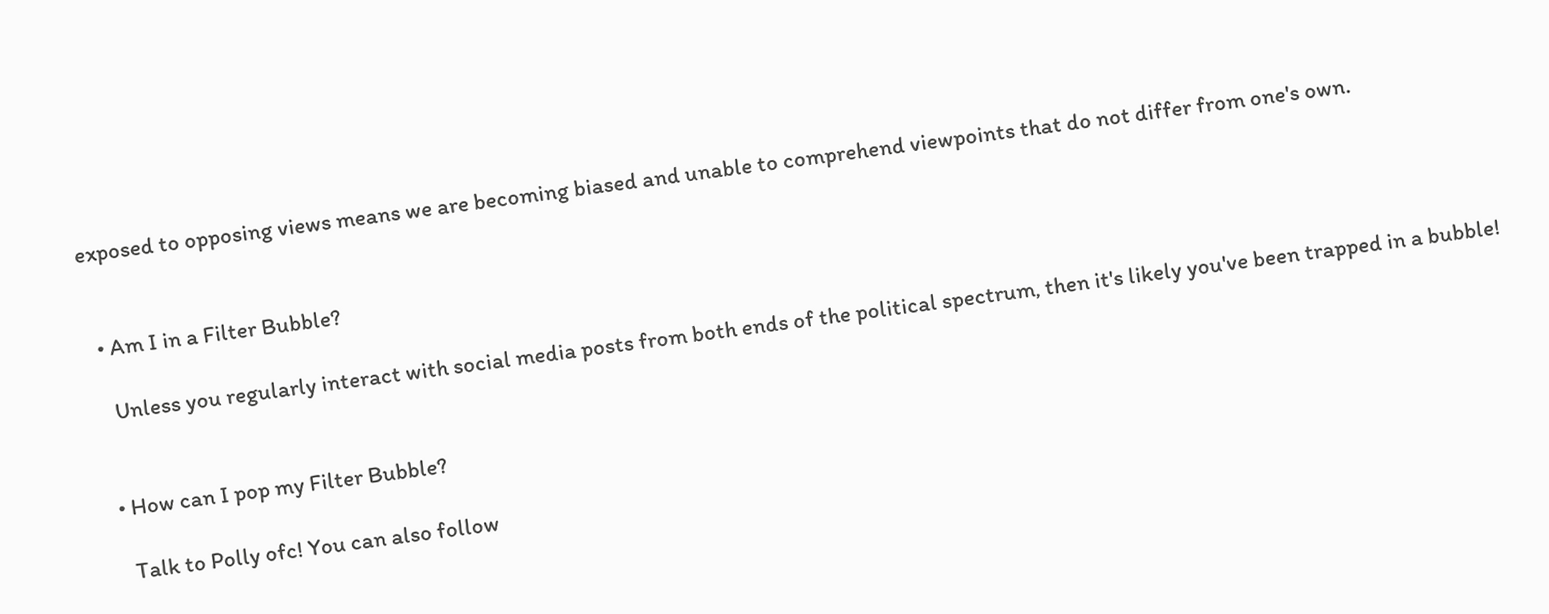exposed to opposing views means we are becoming biased and unable to comprehend viewpoints that do not differ from one's own.


  • Am I in a Filter Bubble?

    Unless you regularly interact with social media posts from both ends of the political spectrum, then it's likely you've been trapped in a bubble!


  • How can I pop my Filter Bubble?

    Talk to Polly ofc! You can also follow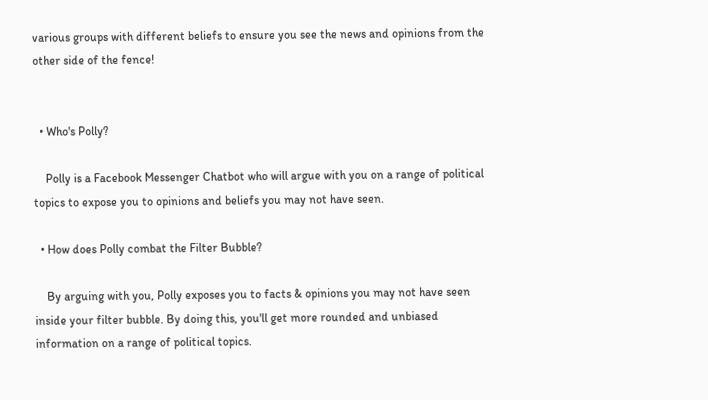various groups with different beliefs to ensure you see the news and opinions from the other side of the fence!


  • Who's Polly?

    Polly is a Facebook Messenger Chatbot who will argue with you on a range of political topics to expose you to opinions and beliefs you may not have seen.

  • How does Polly combat the Filter Bubble?

    By arguing with you, Polly exposes you to facts & opinions you may not have seen inside your filter bubble. By doing this, you'll get more rounded and unbiased information on a range of political topics.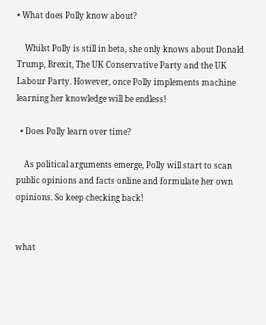• What does Polly know about?

    Whilst Polly is still in beta, she only knows about Donald Trump, Brexit, The UK Conservative Party and the UK Labour Party. However, once Polly implements machine learning her knowledge will be endless!

  • Does Polly learn over time?

    As political arguments emerge, Polly will start to scan public opinions and facts online and formulate her own opinions. So keep checking back!


what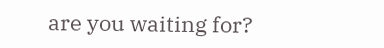are you waiting for?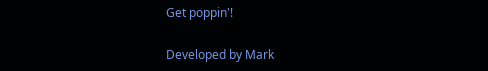Get poppin'!

Developed by Mark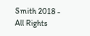Smith 2018 - All Rights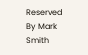Reserved By Mark Smith